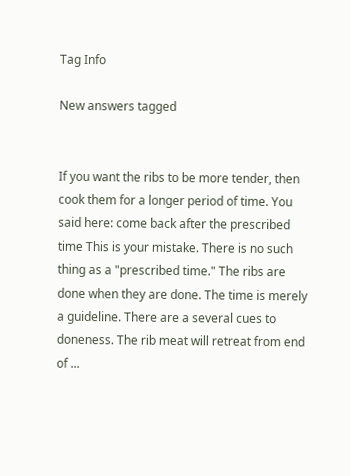Tag Info

New answers tagged


If you want the ribs to be more tender, then cook them for a longer period of time. You said here: come back after the prescribed time This is your mistake. There is no such thing as a "prescribed time." The ribs are done when they are done. The time is merely a guideline. There are a several cues to doneness. The rib meat will retreat from end of ...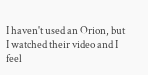I haven't used an Orion, but I watched their video and I feel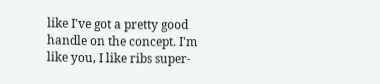like I've got a pretty good handle on the concept. I'm like you, I like ribs super-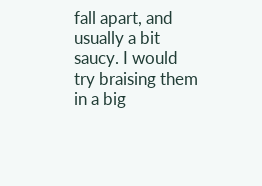fall apart, and usually a bit saucy. I would try braising them in a big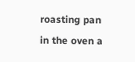roasting pan in the oven a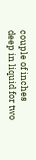couple of inches deep in liquid for two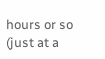hours or so (just at a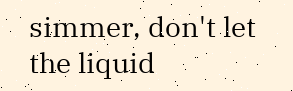simmer, don't let the liquid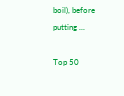boil), before putting ...

Top 50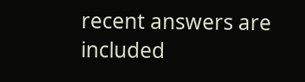recent answers are included